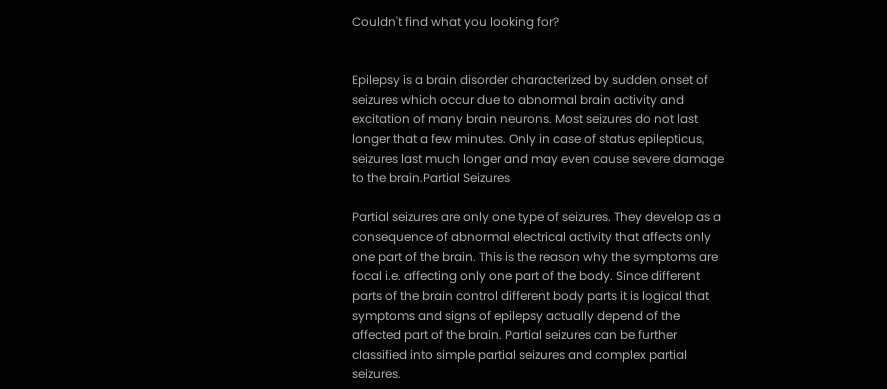Couldn't find what you looking for?


Epilepsy is a brain disorder characterized by sudden onset of seizures which occur due to abnormal brain activity and excitation of many brain neurons. Most seizures do not last longer that a few minutes. Only in case of status epilepticus, seizures last much longer and may even cause severe damage to the brain.Partial Seizures

Partial seizures are only one type of seizures. They develop as a consequence of abnormal electrical activity that affects only one part of the brain. This is the reason why the symptoms are focal i.e. affecting only one part of the body. Since different parts of the brain control different body parts it is logical that symptoms and signs of epilepsy actually depend of the affected part of the brain. Partial seizures can be further classified into simple partial seizures and complex partial seizures.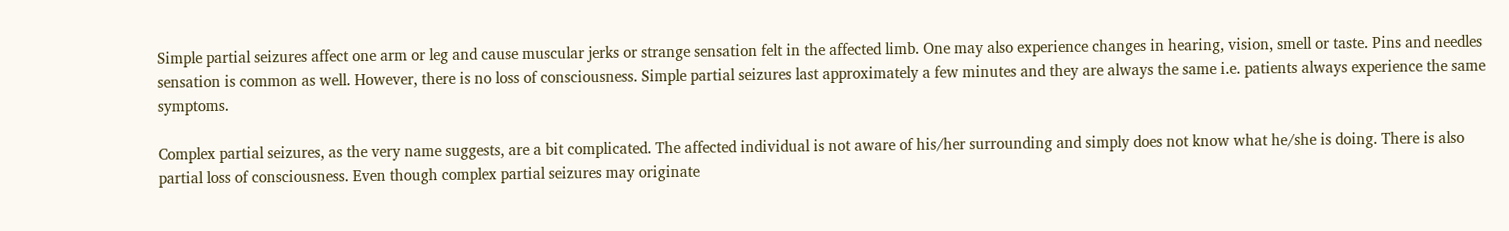Simple partial seizures affect one arm or leg and cause muscular jerks or strange sensation felt in the affected limb. One may also experience changes in hearing, vision, smell or taste. Pins and needles sensation is common as well. However, there is no loss of consciousness. Simple partial seizures last approximately a few minutes and they are always the same i.e. patients always experience the same symptoms.

Complex partial seizures, as the very name suggests, are a bit complicated. The affected individual is not aware of his/her surrounding and simply does not know what he/she is doing. There is also partial loss of consciousness. Even though complex partial seizures may originate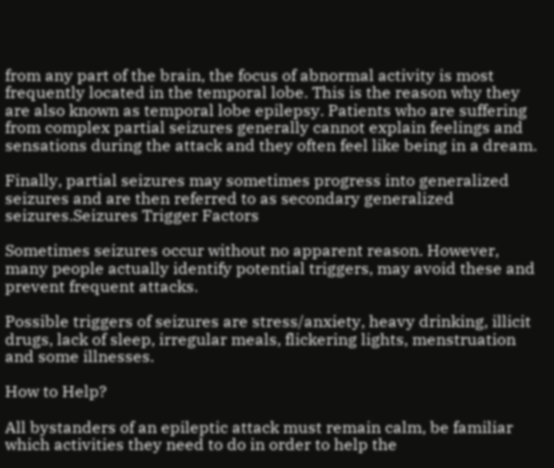from any part of the brain, the focus of abnormal activity is most frequently located in the temporal lobe. This is the reason why they are also known as temporal lobe epilepsy. Patients who are suffering from complex partial seizures generally cannot explain feelings and sensations during the attack and they often feel like being in a dream.

Finally, partial seizures may sometimes progress into generalized seizures and are then referred to as secondary generalized seizures.Seizures Trigger Factors

Sometimes seizures occur without no apparent reason. However, many people actually identify potential triggers, may avoid these and prevent frequent attacks.

Possible triggers of seizures are stress/anxiety, heavy drinking, illicit drugs, lack of sleep, irregular meals, flickering lights, menstruation and some illnesses.

How to Help?

All bystanders of an epileptic attack must remain calm, be familiar which activities they need to do in order to help the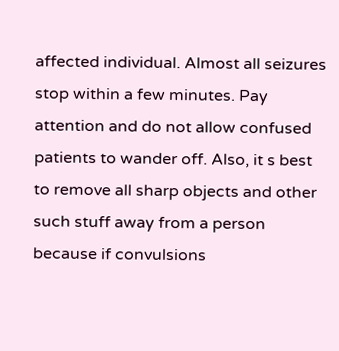affected individual. Almost all seizures stop within a few minutes. Pay attention and do not allow confused patients to wander off. Also, it s best to remove all sharp objects and other such stuff away from a person because if convulsions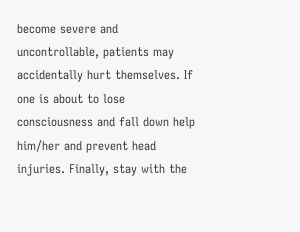become severe and uncontrollable, patients may accidentally hurt themselves. If one is about to lose consciousness and fall down help him/her and prevent head injuries. Finally, stay with the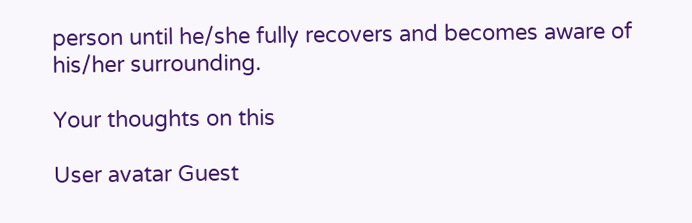person until he/she fully recovers and becomes aware of his/her surrounding.

Your thoughts on this

User avatar Guest